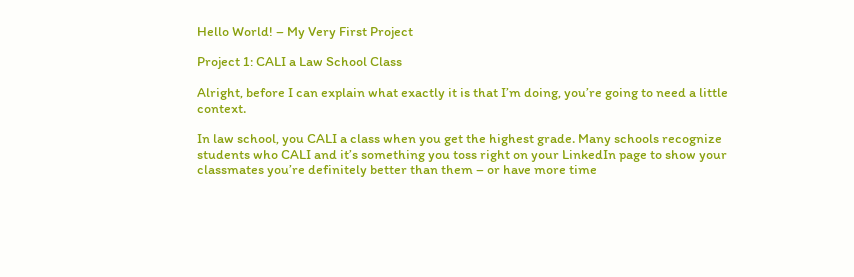Hello World! – My Very First Project

Project 1: CALI a Law School Class

Alright, before I can explain what exactly it is that I’m doing, you’re going to need a little context.

In law school, you CALI a class when you get the highest grade. Many schools recognize students who CALI and it’s something you toss right on your LinkedIn page to show your classmates you’re definitely better than them – or have more time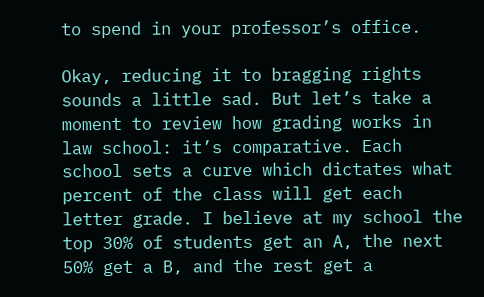to spend in your professor’s office.

Okay, reducing it to bragging rights sounds a little sad. But let’s take a moment to review how grading works in law school: it’s comparative. Each school sets a curve which dictates what percent of the class will get each letter grade. I believe at my school the top 30% of students get an A, the next 50% get a B, and the rest get a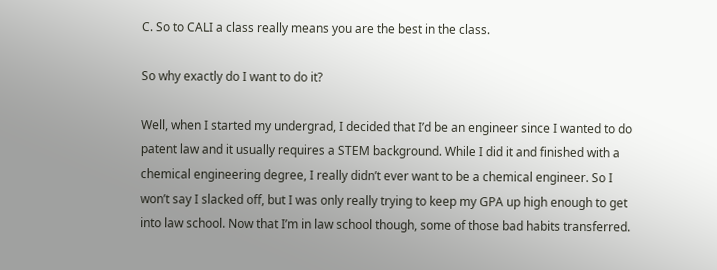C. So to CALI a class really means you are the best in the class.

So why exactly do I want to do it?

Well, when I started my undergrad, I decided that I’d be an engineer since I wanted to do patent law and it usually requires a STEM background. While I did it and finished with a chemical engineering degree, I really didn’t ever want to be a chemical engineer. So I won’t say I slacked off, but I was only really trying to keep my GPA up high enough to get into law school. Now that I’m in law school though, some of those bad habits transferred.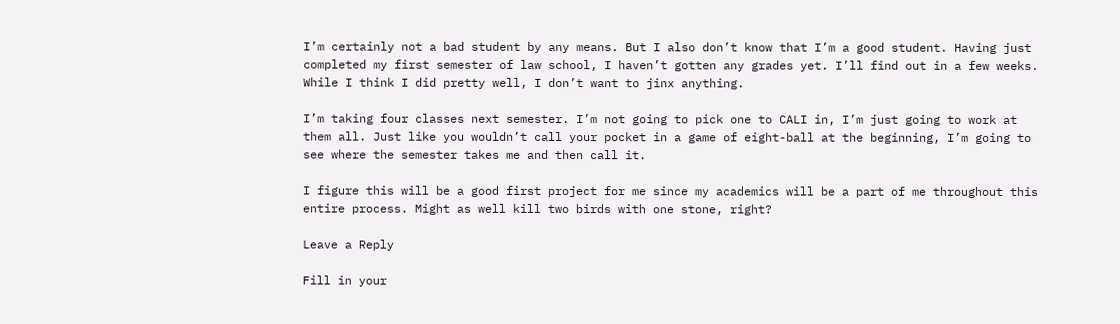I’m certainly not a bad student by any means. But I also don’t know that I’m a good student. Having just completed my first semester of law school, I haven’t gotten any grades yet. I’ll find out in a few weeks. While I think I did pretty well, I don’t want to jinx anything.

I’m taking four classes next semester. I’m not going to pick one to CALI in, I’m just going to work at them all. Just like you wouldn’t call your pocket in a game of eight-ball at the beginning, I’m going to see where the semester takes me and then call it.

I figure this will be a good first project for me since my academics will be a part of me throughout this entire process. Might as well kill two birds with one stone, right?

Leave a Reply

Fill in your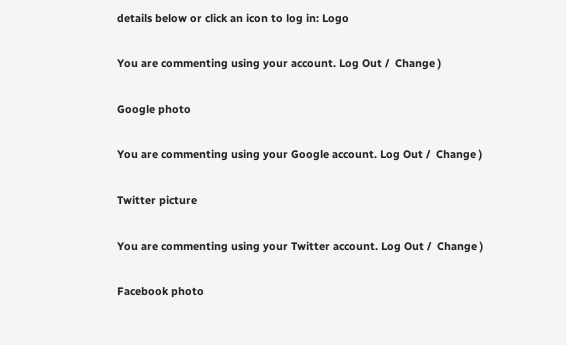details below or click an icon to log in: Logo

You are commenting using your account. Log Out /  Change )

Google photo

You are commenting using your Google account. Log Out /  Change )

Twitter picture

You are commenting using your Twitter account. Log Out /  Change )

Facebook photo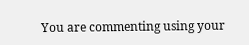You are commenting using your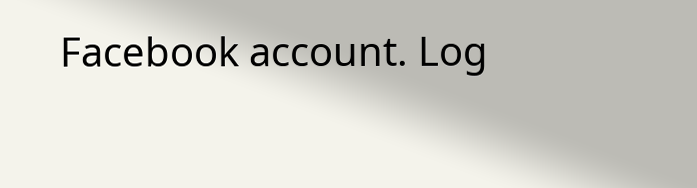Facebook account. Log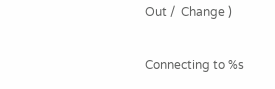Out /  Change )

Connecting to %s